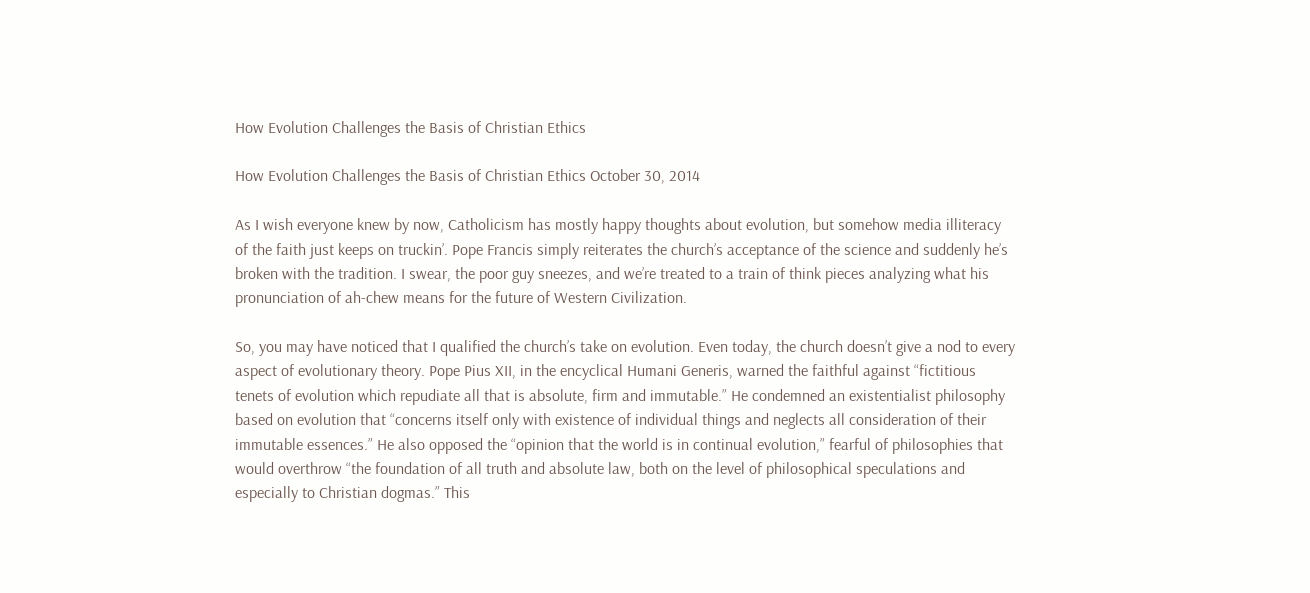How Evolution Challenges the Basis of Christian Ethics

How Evolution Challenges the Basis of Christian Ethics October 30, 2014

As I wish everyone knew by now, Catholicism has mostly happy thoughts about evolution, but somehow media illiteracy of the faith just keeps on truckin’. Pope Francis simply reiterates the church’s acceptance of the science and suddenly he’s broken with the tradition. I swear, the poor guy sneezes, and we’re treated to a train of think pieces analyzing what his pronunciation of ah-chew means for the future of Western Civilization.

So, you may have noticed that I qualified the church’s take on evolution. Even today, the church doesn’t give a nod to every aspect of evolutionary theory. Pope Pius XII, in the encyclical Humani Generis, warned the faithful against “fictitious tenets of evolution which repudiate all that is absolute, firm and immutable.” He condemned an existentialist philosophy based on evolution that “concerns itself only with existence of individual things and neglects all consideration of their immutable essences.” He also opposed the “opinion that the world is in continual evolution,” fearful of philosophies that would overthrow “the foundation of all truth and absolute law, both on the level of philosophical speculations and especially to Christian dogmas.” This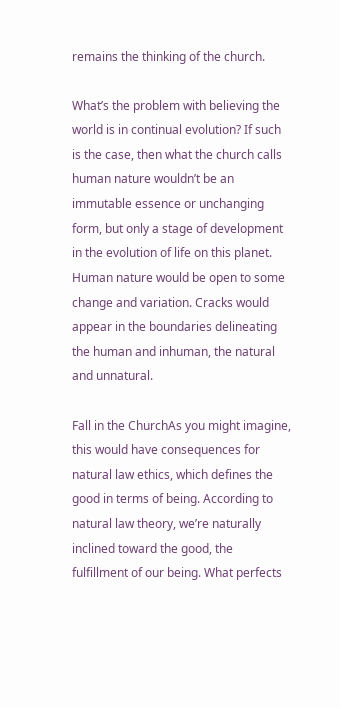remains the thinking of the church.

What’s the problem with believing the world is in continual evolution? If such is the case, then what the church calls human nature wouldn’t be an immutable essence or unchanging form, but only a stage of development in the evolution of life on this planet. Human nature would be open to some change and variation. Cracks would appear in the boundaries delineating the human and inhuman, the natural and unnatural.

Fall in the ChurchAs you might imagine, this would have consequences for natural law ethics, which defines the good in terms of being. According to natural law theory, we’re naturally inclined toward the good, the fulfillment of our being. What perfects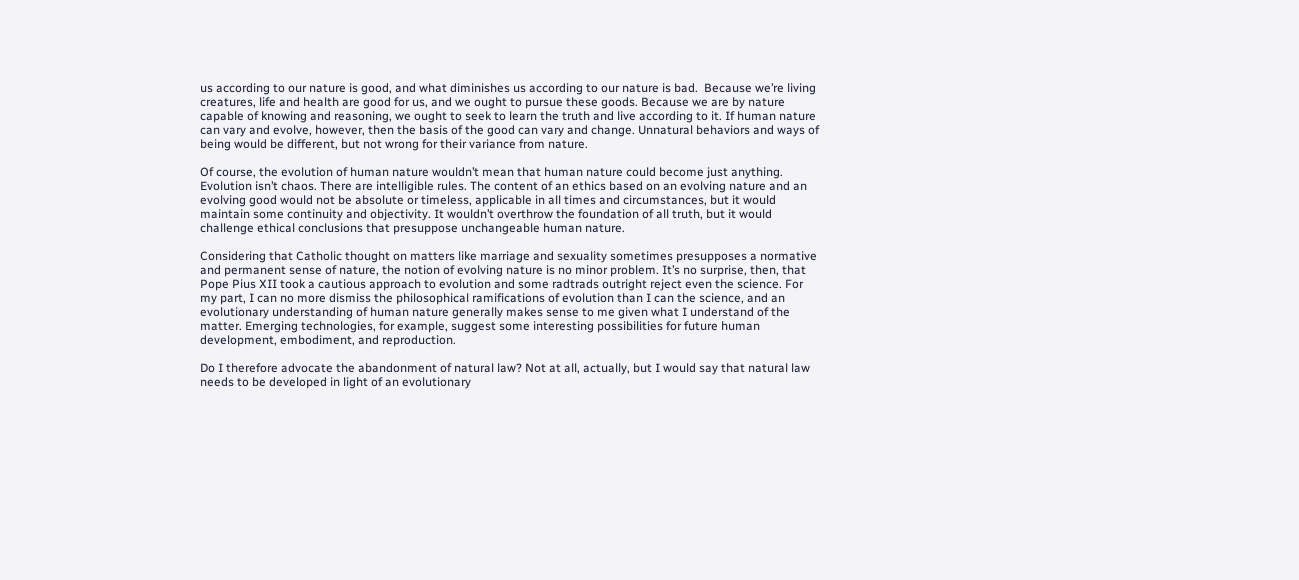us according to our nature is good, and what diminishes us according to our nature is bad.  Because we’re living creatures, life and health are good for us, and we ought to pursue these goods. Because we are by nature capable of knowing and reasoning, we ought to seek to learn the truth and live according to it. If human nature can vary and evolve, however, then the basis of the good can vary and change. Unnatural behaviors and ways of being would be different, but not wrong for their variance from nature.

Of course, the evolution of human nature wouldn’t mean that human nature could become just anything. Evolution isn’t chaos. There are intelligible rules. The content of an ethics based on an evolving nature and an evolving good would not be absolute or timeless, applicable in all times and circumstances, but it would maintain some continuity and objectivity. It wouldn’t overthrow the foundation of all truth, but it would challenge ethical conclusions that presuppose unchangeable human nature.

Considering that Catholic thought on matters like marriage and sexuality sometimes presupposes a normative and permanent sense of nature, the notion of evolving nature is no minor problem. It’s no surprise, then, that Pope Pius XII took a cautious approach to evolution and some radtrads outright reject even the science. For my part, I can no more dismiss the philosophical ramifications of evolution than I can the science, and an evolutionary understanding of human nature generally makes sense to me given what I understand of the matter. Emerging technologies, for example, suggest some interesting possibilities for future human development, embodiment, and reproduction.

Do I therefore advocate the abandonment of natural law? Not at all, actually, but I would say that natural law needs to be developed in light of an evolutionary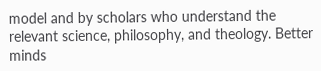model and by scholars who understand the relevant science, philosophy, and theology. Better minds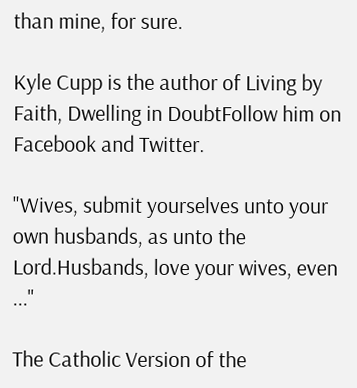than mine, for sure.

Kyle Cupp is the author of Living by Faith, Dwelling in DoubtFollow him on Facebook and Twitter.

"Wives, submit yourselves unto your own husbands, as unto the Lord.Husbands, love your wives, even ..."

The Catholic Version of the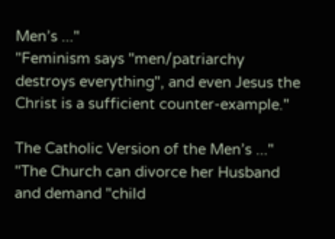Men’s ..."
"Feminism says "men/patriarchy destroys everything", and even Jesus the Christ is a sufficient counter-example."

The Catholic Version of the Men’s ..."
"The Church can divorce her Husband and demand "child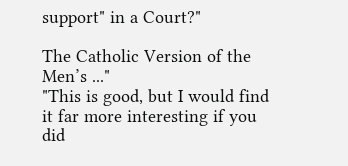support" in a Court?"

The Catholic Version of the Men’s ..."
"This is good, but I would find it far more interesting if you did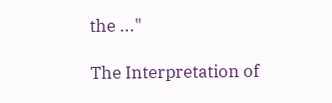the ..."

The Interpretation of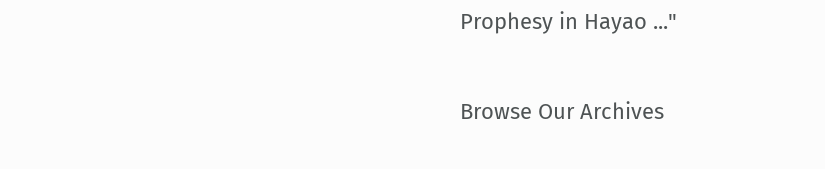Prophesy in Hayao ..."

Browse Our Archives